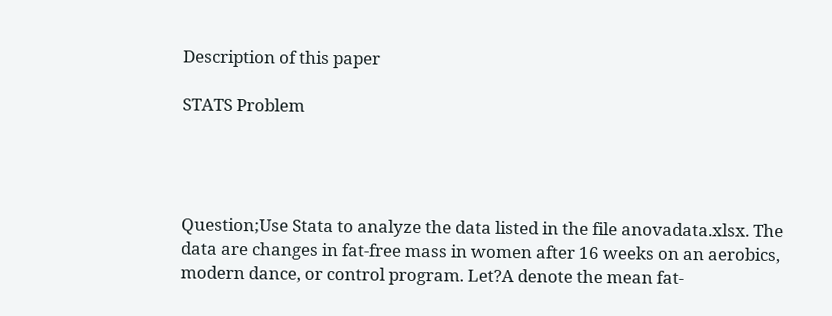Description of this paper

STATS Problem




Question;Use Stata to analyze the data listed in the file anovadata.xlsx. The data are changes in fat-free mass in women after 16 weeks on an aerobics, modern dance, or control program. Let?A denote the mean fat-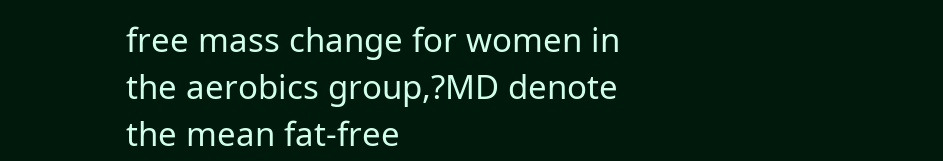free mass change for women in the aerobics group,?MD denote the mean fat-free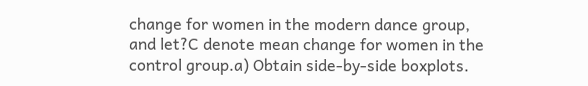change for women in the modern dance group, and let?C denote mean change for women in the control group.a) Obtain side-by-side boxplots.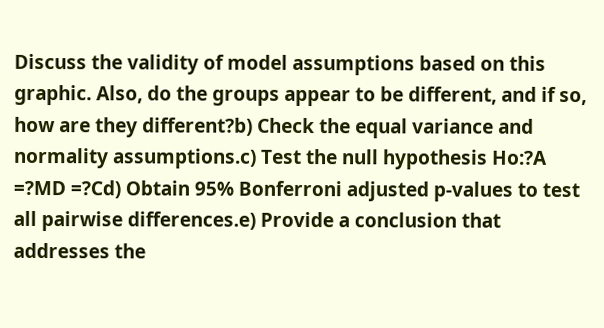Discuss the validity of model assumptions based on this graphic. Also, do the groups appear to be different, and if so, how are they different?b) Check the equal variance and normality assumptions.c) Test the null hypothesis Ho:?A =?MD =?Cd) Obtain 95% Bonferroni adjusted p-values to test all pairwise differences.e) Provide a conclusion that addresses the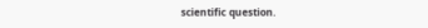scientific question.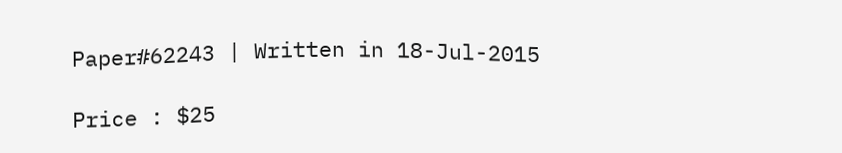Paper#62243 | Written in 18-Jul-2015

Price : $25